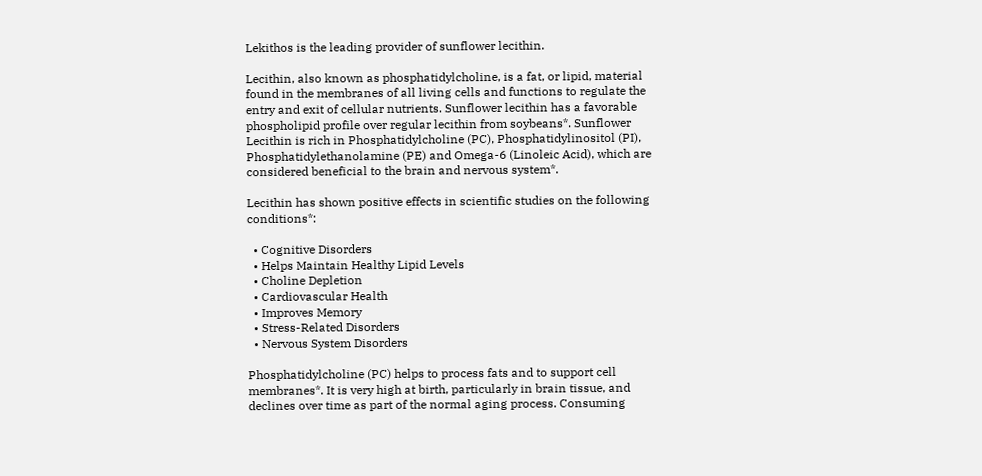Lekithos is the leading provider of sunflower lecithin.

Lecithin, also known as phosphatidylcholine, is a fat, or lipid, material found in the membranes of all living cells and functions to regulate the entry and exit of cellular nutrients. Sunflower lecithin has a favorable phospholipid profile over regular lecithin from soybeans*. Sunflower Lecithin is rich in Phosphatidylcholine (PC), Phosphatidylinositol (PI), Phosphatidylethanolamine (PE) and Omega-6 (Linoleic Acid), which are considered beneficial to the brain and nervous system*.

Lecithin has shown positive effects in scientific studies on the following conditions*:

  • Cognitive Disorders
  • Helps Maintain Healthy Lipid Levels
  • Choline Depletion
  • Cardiovascular Health
  • Improves Memory
  • Stress-Related Disorders
  • Nervous System Disorders

Phosphatidylcholine (PC) helps to process fats and to support cell membranes*. It is very high at birth, particularly in brain tissue, and declines over time as part of the normal aging process. Consuming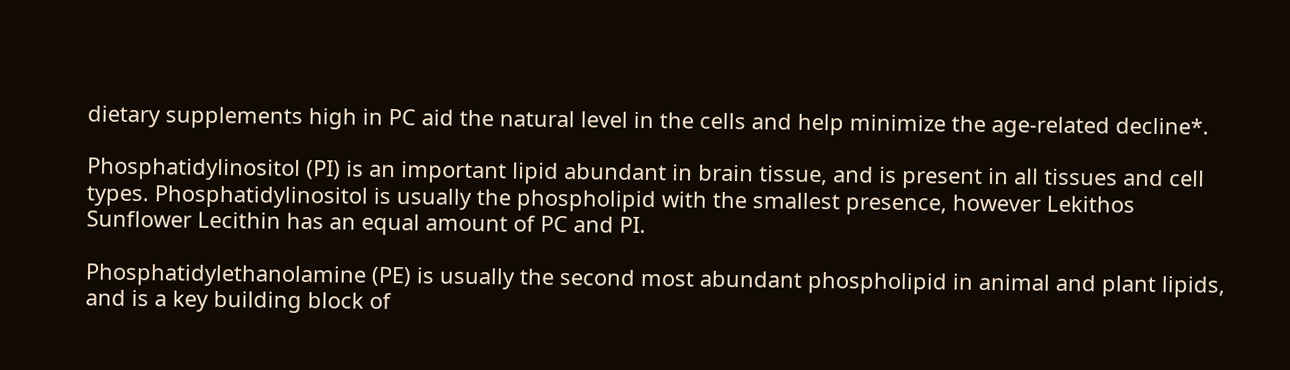dietary supplements high in PC aid the natural level in the cells and help minimize the age-related decline*.

Phosphatidylinositol (PI) is an important lipid abundant in brain tissue, and is present in all tissues and cell types. Phosphatidylinositol is usually the phospholipid with the smallest presence, however Lekithos Sunflower Lecithin has an equal amount of PC and PI.

Phosphatidylethanolamine (PE) is usually the second most abundant phospholipid in animal and plant lipids, and is a key building block of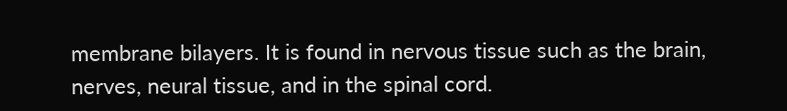membrane bilayers. It is found in nervous tissue such as the brain, nerves, neural tissue, and in the spinal cord.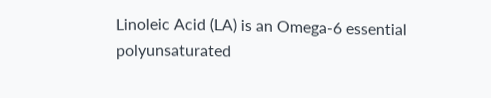Linoleic Acid (LA) is an Omega-6 essential polyunsaturated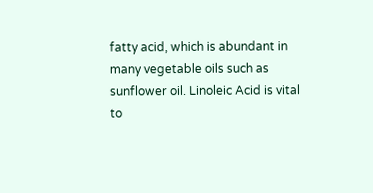fatty acid, which is abundant in many vegetable oils such as sunflower oil. Linoleic Acid is vital to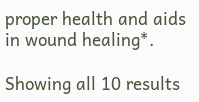proper health and aids in wound healing*.

Showing all 10 results